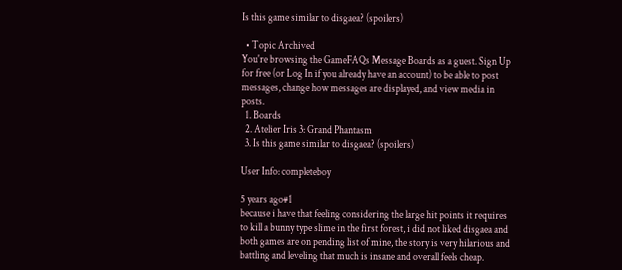Is this game similar to disgaea? (spoilers)

  • Topic Archived
You're browsing the GameFAQs Message Boards as a guest. Sign Up for free (or Log In if you already have an account) to be able to post messages, change how messages are displayed, and view media in posts.
  1. Boards
  2. Atelier Iris 3: Grand Phantasm
  3. Is this game similar to disgaea? (spoilers)

User Info: completeboy

5 years ago#1
because i have that feeling considering the large hit points it requires to kill a bunny type slime in the first forest, i did not liked disgaea and both games are on pending list of mine, the story is very hilarious and battling and leveling that much is insane and overall feels cheap.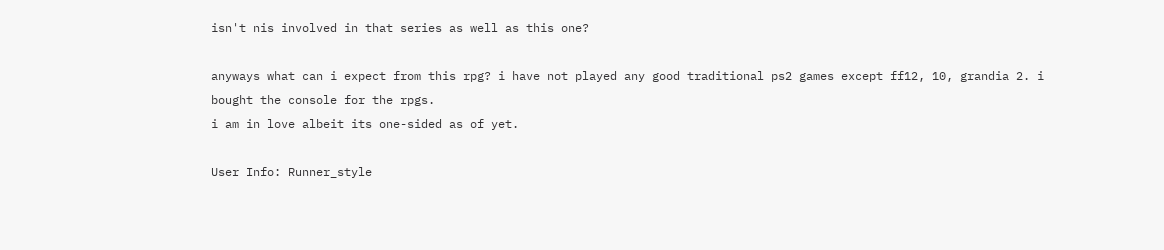isn't nis involved in that series as well as this one?

anyways what can i expect from this rpg? i have not played any good traditional ps2 games except ff12, 10, grandia 2. i bought the console for the rpgs.
i am in love albeit its one-sided as of yet.

User Info: Runner_style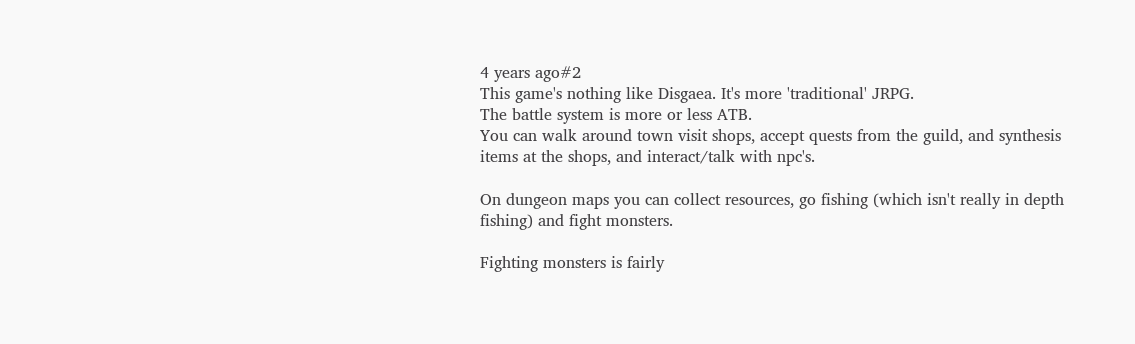4 years ago#2
This game's nothing like Disgaea. It's more 'traditional' JRPG.
The battle system is more or less ATB.
You can walk around town visit shops, accept quests from the guild, and synthesis items at the shops, and interact/talk with npc's.

On dungeon maps you can collect resources, go fishing (which isn't really in depth fishing) and fight monsters.

Fighting monsters is fairly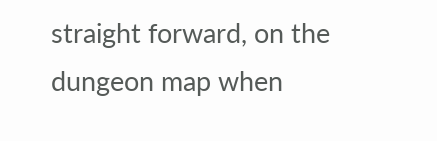straight forward, on the dungeon map when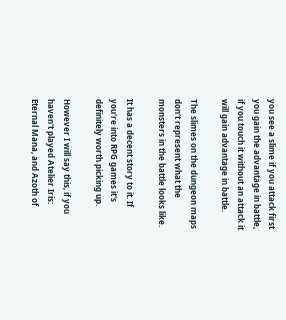you see a slime if you attack first you gain the advantage in battle, if you touch it without an attack it will gain advantage in battle.

The slimes on the dungeon maps don't represent what the monsters in the battle looks like.

It has a decent story to it. If you're into RPG games it's definitely worth picking up.

However I will say this, if you haven't played Atelier Iris: Eternal Mana, and Azoth of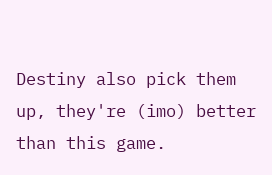Destiny also pick them up, they're (imo) better than this game.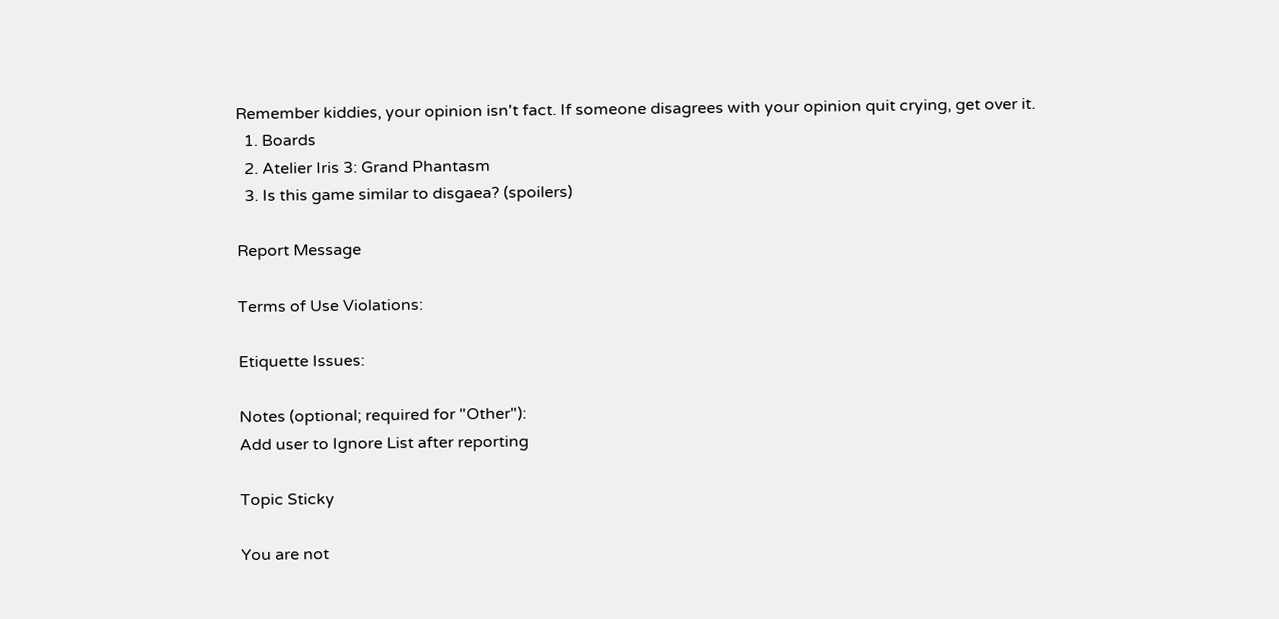Remember kiddies, your opinion isn't fact. If someone disagrees with your opinion quit crying, get over it.
  1. Boards
  2. Atelier Iris 3: Grand Phantasm
  3. Is this game similar to disgaea? (spoilers)

Report Message

Terms of Use Violations:

Etiquette Issues:

Notes (optional; required for "Other"):
Add user to Ignore List after reporting

Topic Sticky

You are not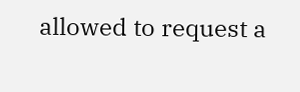allowed to request a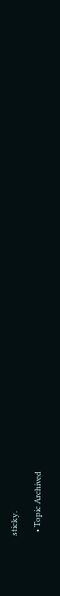sticky.

  • Topic Archived